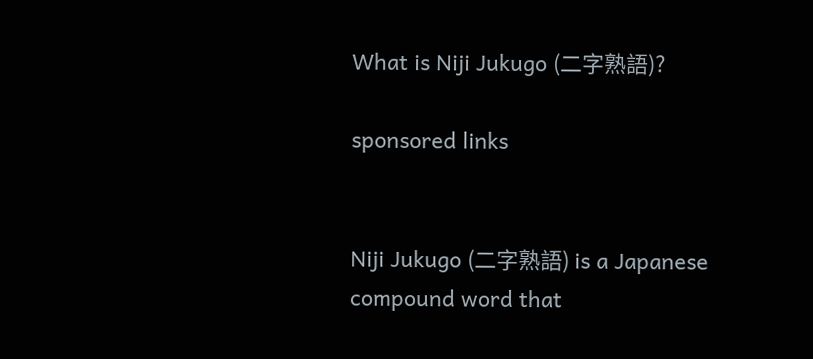What is Niji Jukugo (二字熟語)?

sponsored links


Niji Jukugo (二字熟語) is a Japanese compound word that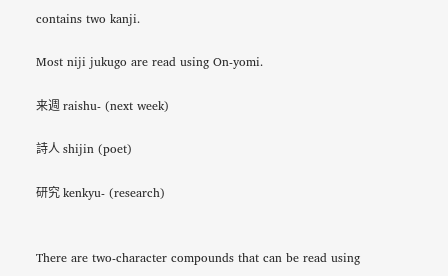contains two kanji.

Most niji jukugo are read using On-yomi.

来週 raishu- (next week)

詩人 shijin (poet)

研究 kenkyu- (research)


There are two-character compounds that can be read using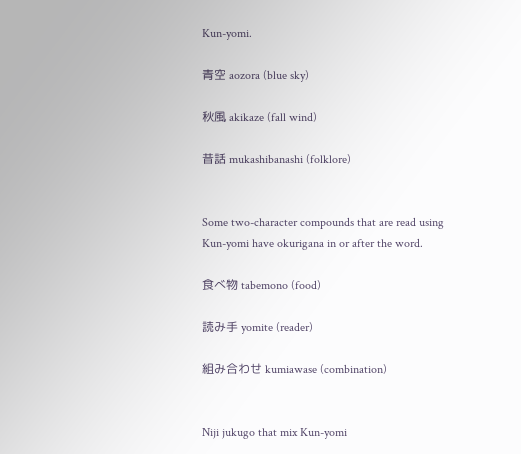Kun-yomi.

青空 aozora (blue sky)

秋風 akikaze (fall wind)

昔話 mukashibanashi (folklore)


Some two-character compounds that are read using Kun-yomi have okurigana in or after the word.

食べ物 tabemono (food)

読み手 yomite (reader)

組み合わせ kumiawase (combination)


Niji jukugo that mix Kun-yomi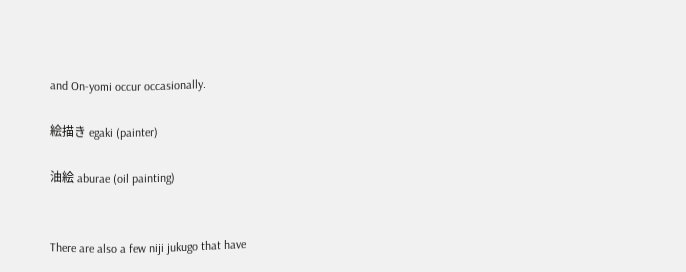and On-yomi occur occasionally.

絵描き egaki (painter)

油絵 aburae (oil painting)


There are also a few niji jukugo that have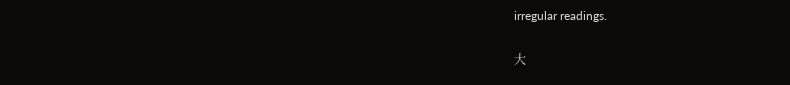irregular readings.

大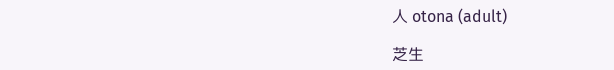人 otona (adult)

芝生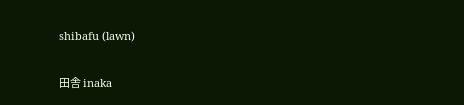shibafu (lawn)

田舎 inaka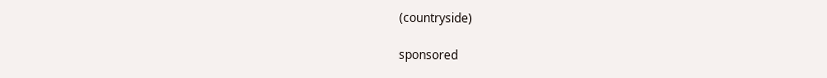(countryside)

sponsored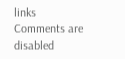links
Comments are disabled